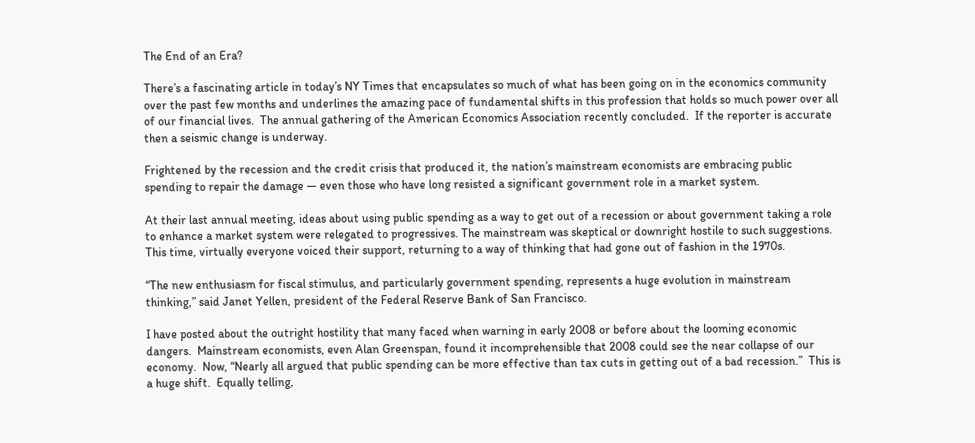The End of an Era?

There’s a fascinating article in today’s NY Times that encapsulates so much of what has been going on in the economics community over the past few months and underlines the amazing pace of fundamental shifts in this profession that holds so much power over all of our financial lives.  The annual gathering of the American Economics Association recently concluded.  If the reporter is accurate then a seismic change is underway.

Frightened by the recession and the credit crisis that produced it, the nation’s mainstream economists are embracing public spending to repair the damage — even those who have long resisted a significant government role in a market system.

At their last annual meeting, ideas about using public spending as a way to get out of a recession or about government taking a role to enhance a market system were relegated to progressives. The mainstream was skeptical or downright hostile to such suggestions. This time, virtually everyone voiced their support, returning to a way of thinking that had gone out of fashion in the 1970s.

“The new enthusiasm for fiscal stimulus, and particularly government spending, represents a huge evolution in mainstream thinking,” said Janet Yellen, president of the Federal Reserve Bank of San Francisco.

I have posted about the outright hostility that many faced when warning in early 2008 or before about the looming economic dangers.  Mainstream economists, even Alan Greenspan, found it incomprehensible that 2008 could see the near collapse of our economy.  Now, “Nearly all argued that public spending can be more effective than tax cuts in getting out of a bad recession.”  This is a huge shift.  Equally telling,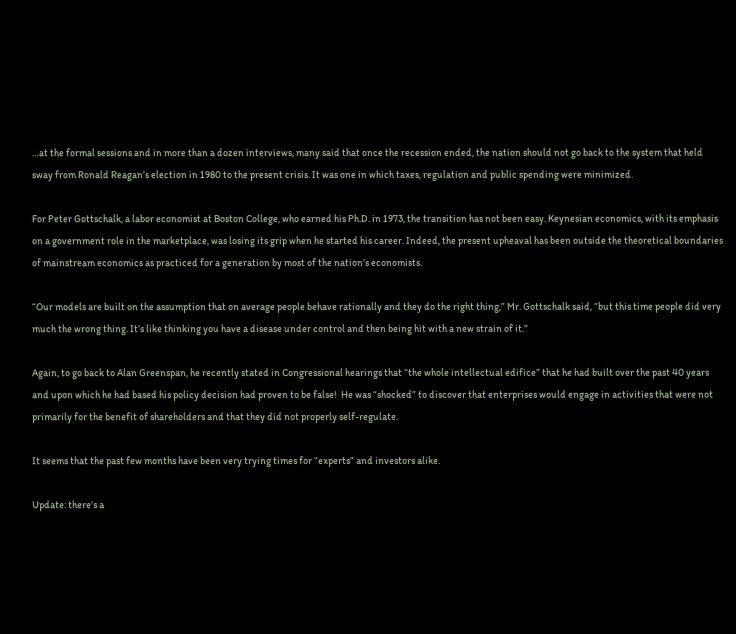…at the formal sessions and in more than a dozen interviews, many said that once the recession ended, the nation should not go back to the system that held sway from Ronald Reagan’s election in 1980 to the present crisis. It was one in which taxes, regulation and public spending were minimized.

For Peter Gottschalk, a labor economist at Boston College, who earned his Ph.D. in 1973, the transition has not been easy. Keynesian economics, with its emphasis on a government role in the marketplace, was losing its grip when he started his career. Indeed, the present upheaval has been outside the theoretical boundaries of mainstream economics as practiced for a generation by most of the nation’s economists.

“Our models are built on the assumption that on average people behave rationally and they do the right thing,” Mr. Gottschalk said, “but this time people did very much the wrong thing. It’s like thinking you have a disease under control and then being hit with a new strain of it.”

Again, to go back to Alan Greenspan, he recently stated in Congressional hearings that “the whole intellectual edifice” that he had built over the past 40 years and upon which he had based his policy decision had proven to be false!  He was “shocked” to discover that enterprises would engage in activities that were not primarily for the benefit of shareholders and that they did not properly self-regulate.

It seems that the past few months have been very trying times for “experts” and investors alike.

Update: there’s a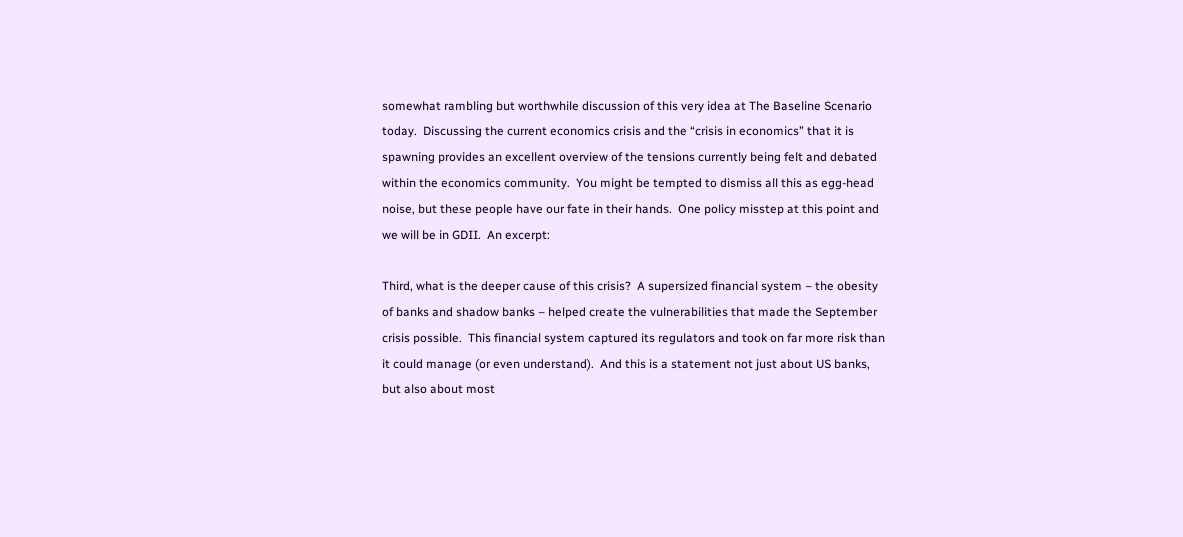somewhat rambling but worthwhile discussion of this very idea at The Baseline Scenario today.  Discussing the current economics crisis and the “crisis in economics” that it is spawning provides an excellent overview of the tensions currently being felt and debated within the economics community.  You might be tempted to dismiss all this as egg-head noise, but these people have our fate in their hands.  One policy misstep at this point and we will be in GDII.  An excerpt:

Third, what is the deeper cause of this crisis?  A supersized financial system – the obesity of banks and shadow banks – helped create the vulnerabilities that made the September crisis possible.  This financial system captured its regulators and took on far more risk than it could manage (or even understand).  And this is a statement not just about US banks, but also about most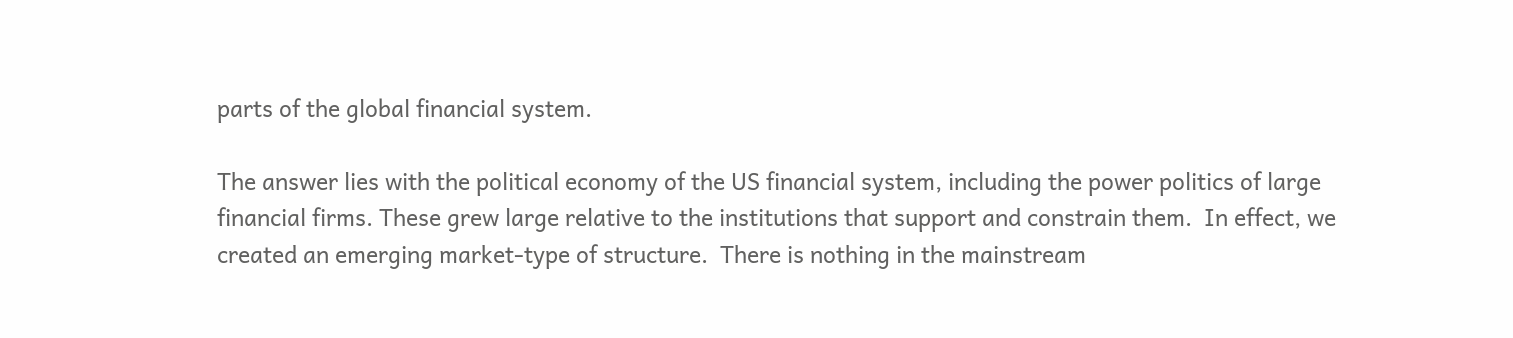parts of the global financial system.

The answer lies with the political economy of the US financial system, including the power politics of large financial firms. These grew large relative to the institutions that support and constrain them.  In effect, we created an emerging market-type of structure.  There is nothing in the mainstream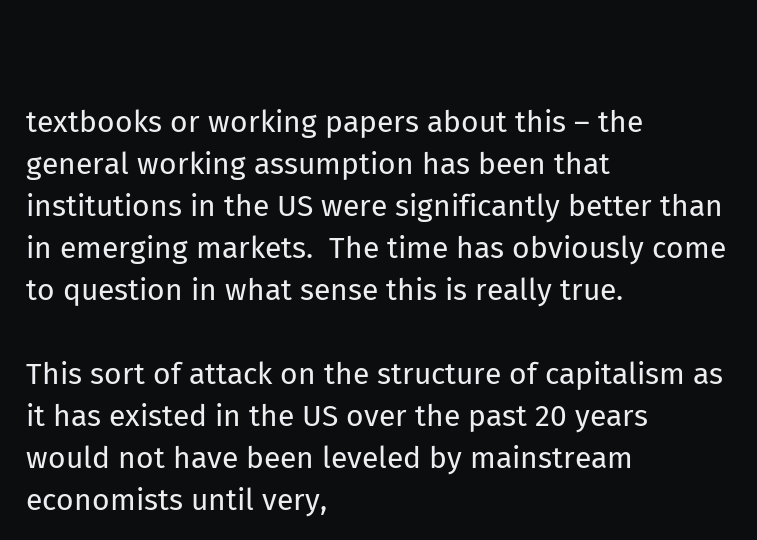textbooks or working papers about this – the general working assumption has been that institutions in the US were significantly better than in emerging markets.  The time has obviously come to question in what sense this is really true.

This sort of attack on the structure of capitalism as it has existed in the US over the past 20 years would not have been leveled by mainstream economists until very,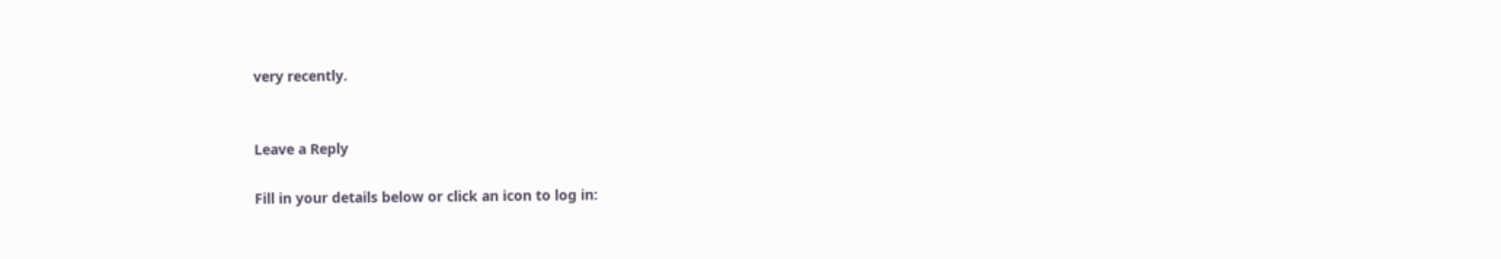very recently.


Leave a Reply

Fill in your details below or click an icon to log in: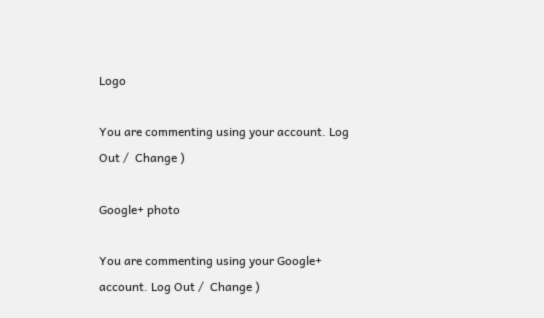Logo

You are commenting using your account. Log Out /  Change )

Google+ photo

You are commenting using your Google+ account. Log Out /  Change )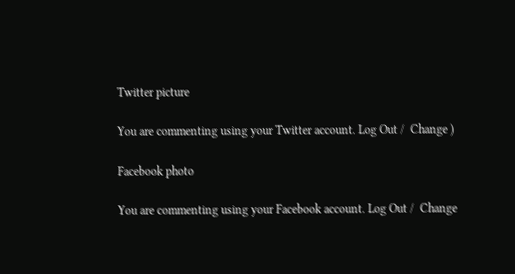Twitter picture

You are commenting using your Twitter account. Log Out /  Change )

Facebook photo

You are commenting using your Facebook account. Log Out /  Change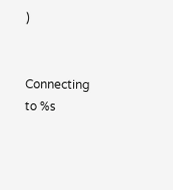)


Connecting to %s